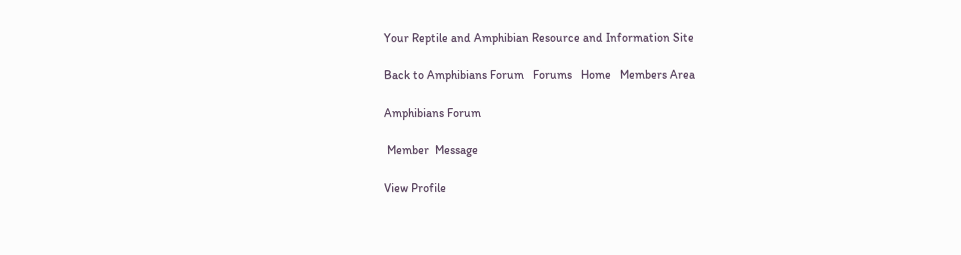Your Reptile and Amphibian Resource and Information Site

Back to Amphibians Forum   Forums   Home   Members Area

Amphibians Forum

 Member  Message

View Profile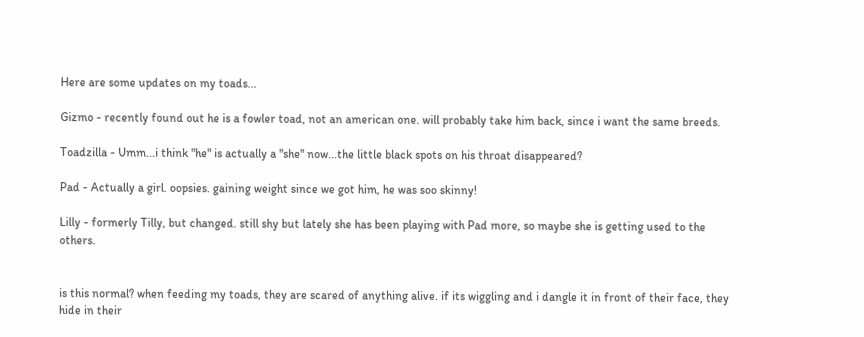Here are some updates on my toads...

Gizmo - recently found out he is a fowler toad, not an american one. will probably take him back, since i want the same breeds.

Toadzilla - Umm...i think "he" is actually a "she" now...the little black spots on his throat disappeared?

Pad - Actually a girl. oopsies. gaining weight since we got him, he was soo skinny!

Lilly - formerly Tilly, but changed. still shy but lately she has been playing with Pad more, so maybe she is getting used to the others.


is this normal? when feeding my toads, they are scared of anything alive. if its wiggling and i dangle it in front of their face, they hide in their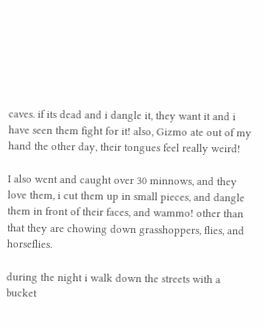caves. if its dead and i dangle it, they want it and i have seen them fight for it! also, Gizmo ate out of my hand the other day, their tongues feel really weird!

I also went and caught over 30 minnows, and they love them, i cut them up in small pieces, and dangle them in front of their faces, and wammo! other than that they are chowing down grasshoppers, flies, and horseflies.

during the night i walk down the streets with a bucket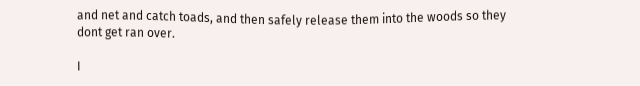and net and catch toads, and then safely release them into the woods so they dont get ran over.

I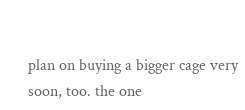plan on buying a bigger cage very soon, too. the one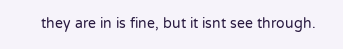they are in is fine, but it isnt see through.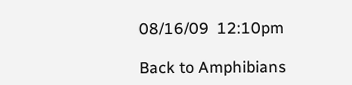08/16/09  12:10pm

Back to Amphibians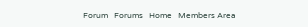Forum   Forums   Home   Members Area